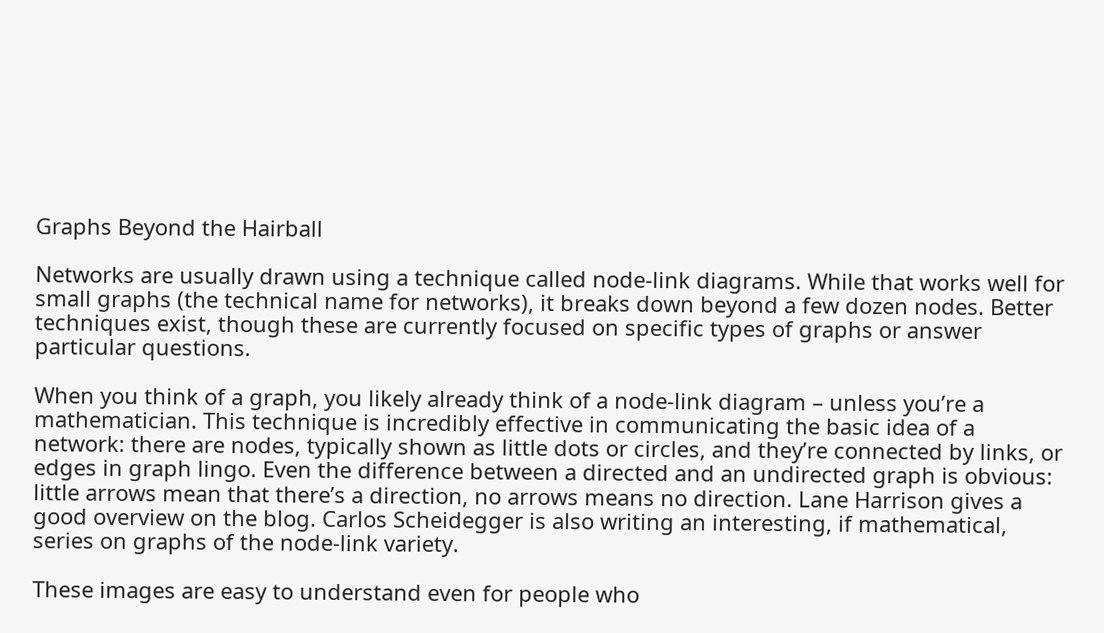Graphs Beyond the Hairball

Networks are usually drawn using a technique called node-link diagrams. While that works well for small graphs (the technical name for networks), it breaks down beyond a few dozen nodes. Better techniques exist, though these are currently focused on specific types of graphs or answer particular questions.

When you think of a graph, you likely already think of a node-link diagram – unless you’re a mathematician. This technique is incredibly effective in communicating the basic idea of a network: there are nodes, typically shown as little dots or circles, and they’re connected by links, or edges in graph lingo. Even the difference between a directed and an undirected graph is obvious: little arrows mean that there’s a direction, no arrows means no direction. Lane Harrison gives a good overview on the blog. Carlos Scheidegger is also writing an interesting, if mathematical, series on graphs of the node-link variety.

These images are easy to understand even for people who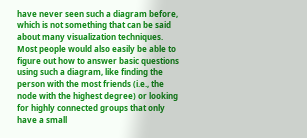have never seen such a diagram before, which is not something that can be said about many visualization techniques. Most people would also easily be able to figure out how to answer basic questions using such a diagram, like finding the person with the most friends (i.e., the node with the highest degree) or looking for highly connected groups that only have a small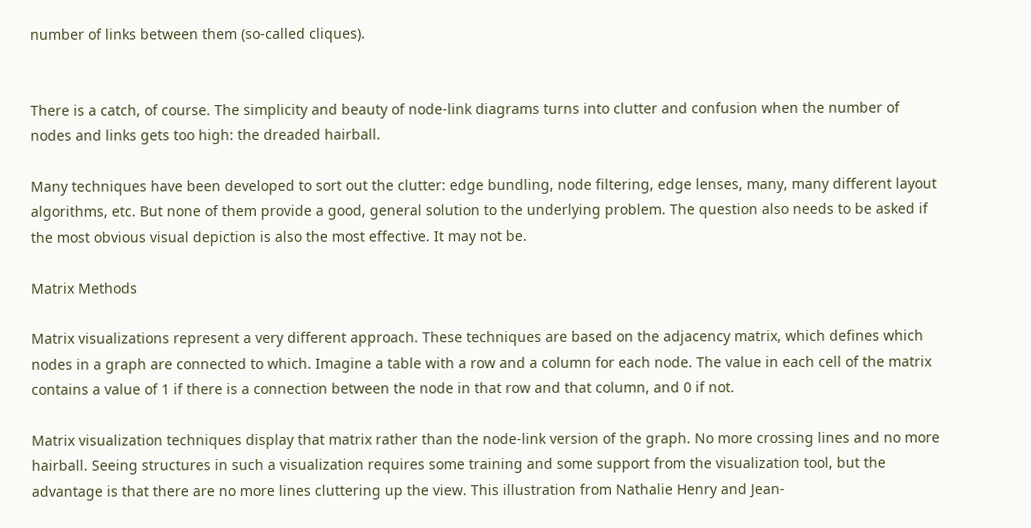number of links between them (so-called cliques).


There is a catch, of course. The simplicity and beauty of node-link diagrams turns into clutter and confusion when the number of nodes and links gets too high: the dreaded hairball.

Many techniques have been developed to sort out the clutter: edge bundling, node filtering, edge lenses, many, many different layout algorithms, etc. But none of them provide a good, general solution to the underlying problem. The question also needs to be asked if the most obvious visual depiction is also the most effective. It may not be.

Matrix Methods

Matrix visualizations represent a very different approach. These techniques are based on the adjacency matrix, which defines which nodes in a graph are connected to which. Imagine a table with a row and a column for each node. The value in each cell of the matrix contains a value of 1 if there is a connection between the node in that row and that column, and 0 if not.

Matrix visualization techniques display that matrix rather than the node-link version of the graph. No more crossing lines and no more hairball. Seeing structures in such a visualization requires some training and some support from the visualization tool, but the advantage is that there are no more lines cluttering up the view. This illustration from Nathalie Henry and Jean-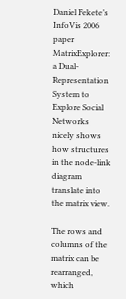Daniel Fekete’s InfoVis 2006 paper MatrixExplorer: a Dual-Representation System to Explore Social Networks nicely shows how structures in the node-link diagram translate into the matrix view.

The rows and columns of the matrix can be rearranged, which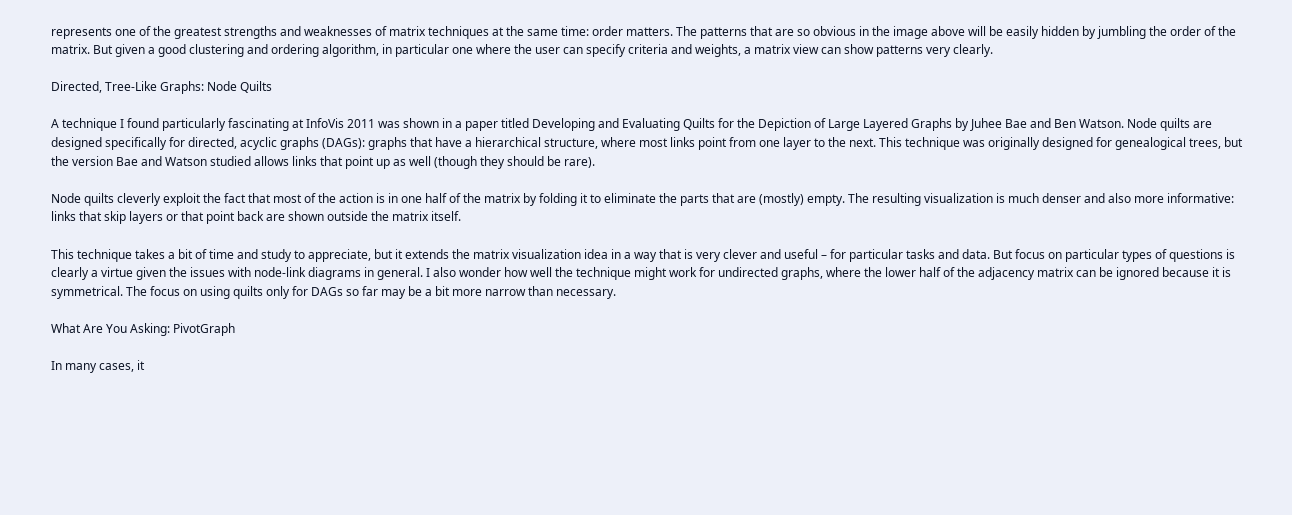represents one of the greatest strengths and weaknesses of matrix techniques at the same time: order matters. The patterns that are so obvious in the image above will be easily hidden by jumbling the order of the matrix. But given a good clustering and ordering algorithm, in particular one where the user can specify criteria and weights, a matrix view can show patterns very clearly.

Directed, Tree-Like Graphs: Node Quilts

A technique I found particularly fascinating at InfoVis 2011 was shown in a paper titled Developing and Evaluating Quilts for the Depiction of Large Layered Graphs by Juhee Bae and Ben Watson. Node quilts are designed specifically for directed, acyclic graphs (DAGs): graphs that have a hierarchical structure, where most links point from one layer to the next. This technique was originally designed for genealogical trees, but the version Bae and Watson studied allows links that point up as well (though they should be rare).

Node quilts cleverly exploit the fact that most of the action is in one half of the matrix by folding it to eliminate the parts that are (mostly) empty. The resulting visualization is much denser and also more informative: links that skip layers or that point back are shown outside the matrix itself.

This technique takes a bit of time and study to appreciate, but it extends the matrix visualization idea in a way that is very clever and useful – for particular tasks and data. But focus on particular types of questions is clearly a virtue given the issues with node-link diagrams in general. I also wonder how well the technique might work for undirected graphs, where the lower half of the adjacency matrix can be ignored because it is symmetrical. The focus on using quilts only for DAGs so far may be a bit more narrow than necessary.

What Are You Asking: PivotGraph

In many cases, it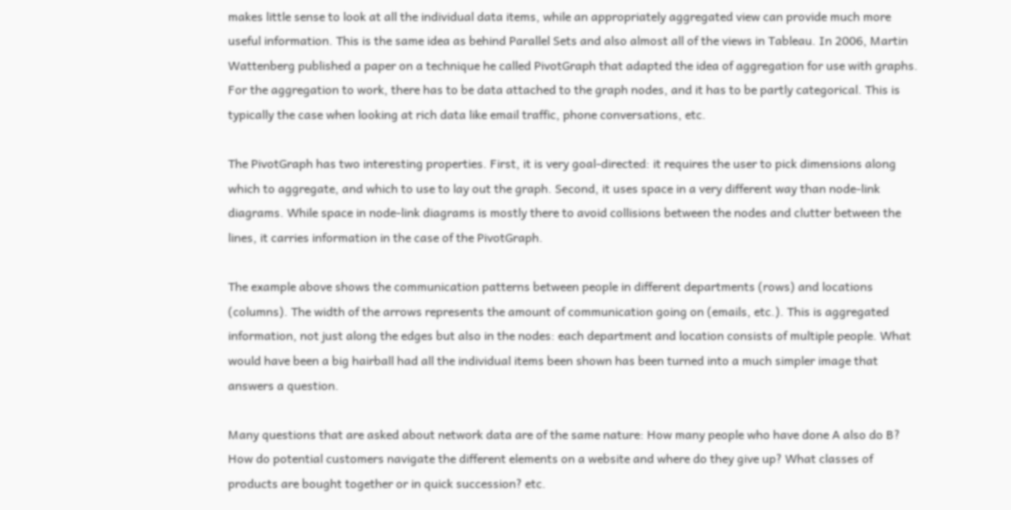makes little sense to look at all the individual data items, while an appropriately aggregated view can provide much more useful information. This is the same idea as behind Parallel Sets and also almost all of the views in Tableau. In 2006, Martin Wattenberg published a paper on a technique he called PivotGraph that adapted the idea of aggregation for use with graphs. For the aggregation to work, there has to be data attached to the graph nodes, and it has to be partly categorical. This is typically the case when looking at rich data like email traffic, phone conversations, etc.

The PivotGraph has two interesting properties. First, it is very goal-directed: it requires the user to pick dimensions along which to aggregate, and which to use to lay out the graph. Second, it uses space in a very different way than node-link diagrams. While space in node-link diagrams is mostly there to avoid collisions between the nodes and clutter between the lines, it carries information in the case of the PivotGraph.

The example above shows the communication patterns between people in different departments (rows) and locations (columns). The width of the arrows represents the amount of communication going on (emails, etc.). This is aggregated information, not just along the edges but also in the nodes: each department and location consists of multiple people. What would have been a big hairball had all the individual items been shown has been turned into a much simpler image that answers a question.

Many questions that are asked about network data are of the same nature: How many people who have done A also do B? How do potential customers navigate the different elements on a website and where do they give up? What classes of products are bought together or in quick succession? etc.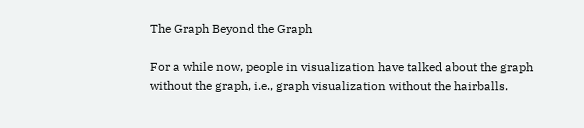The Graph Beyond the Graph

For a while now, people in visualization have talked about the graph without the graph, i.e., graph visualization without the hairballs.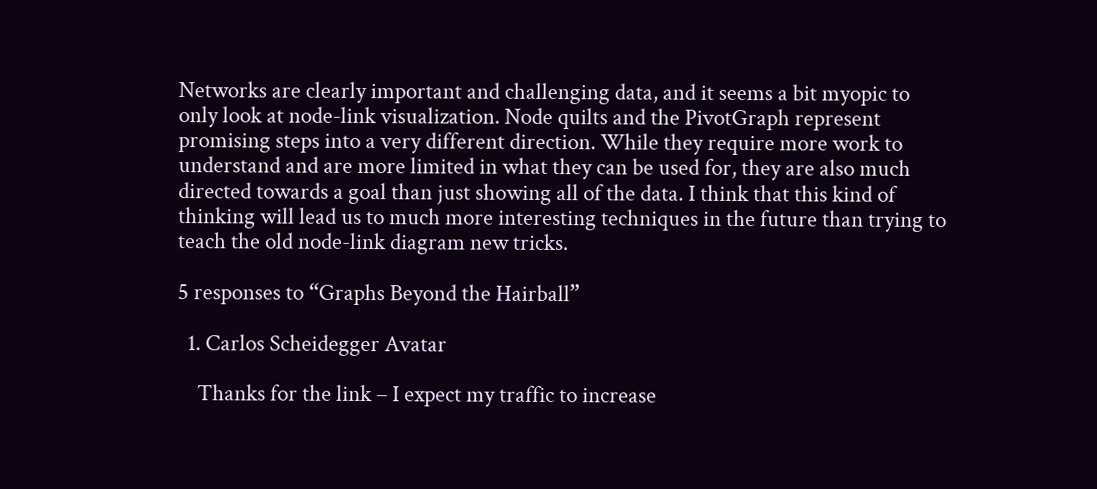Networks are clearly important and challenging data, and it seems a bit myopic to only look at node-link visualization. Node quilts and the PivotGraph represent promising steps into a very different direction. While they require more work to understand and are more limited in what they can be used for, they are also much directed towards a goal than just showing all of the data. I think that this kind of thinking will lead us to much more interesting techniques in the future than trying to teach the old node-link diagram new tricks.

5 responses to “Graphs Beyond the Hairball”

  1. Carlos Scheidegger Avatar

    Thanks for the link – I expect my traffic to increase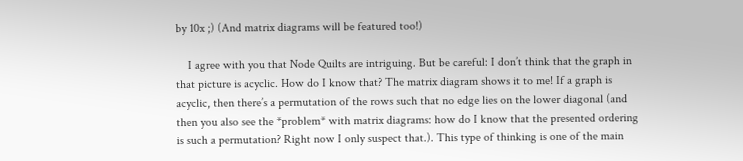by 10x ;) (And matrix diagrams will be featured too!)

    I agree with you that Node Quilts are intriguing. But be careful: I don’t think that the graph in that picture is acyclic. How do I know that? The matrix diagram shows it to me! If a graph is acyclic, then there’s a permutation of the rows such that no edge lies on the lower diagonal (and then you also see the *problem* with matrix diagrams: how do I know that the presented ordering is such a permutation? Right now I only suspect that.). This type of thinking is one of the main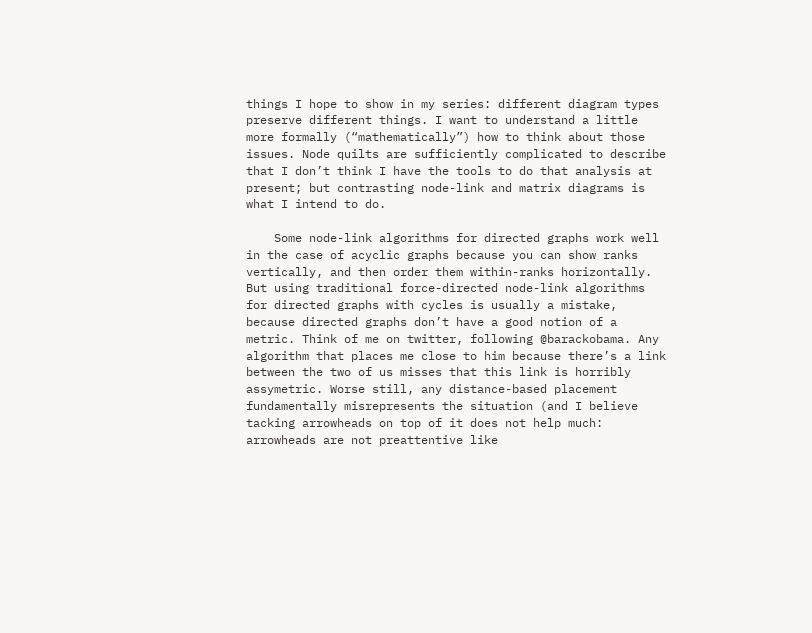things I hope to show in my series: different diagram types preserve different things. I want to understand a little more formally (“mathematically”) how to think about those issues. Node quilts are sufficiently complicated to describe that I don’t think I have the tools to do that analysis at present; but contrasting node-link and matrix diagrams is what I intend to do.

    Some node-link algorithms for directed graphs work well in the case of acyclic graphs because you can show ranks vertically, and then order them within-ranks horizontally. But using traditional force-directed node-link algorithms for directed graphs with cycles is usually a mistake, because directed graphs don’t have a good notion of a metric. Think of me on twitter, following @barackobama. Any algorithm that places me close to him because there’s a link between the two of us misses that this link is horribly assymetric. Worse still, any distance-based placement fundamentally misrepresents the situation (and I believe tacking arrowheads on top of it does not help much: arrowheads are not preattentive like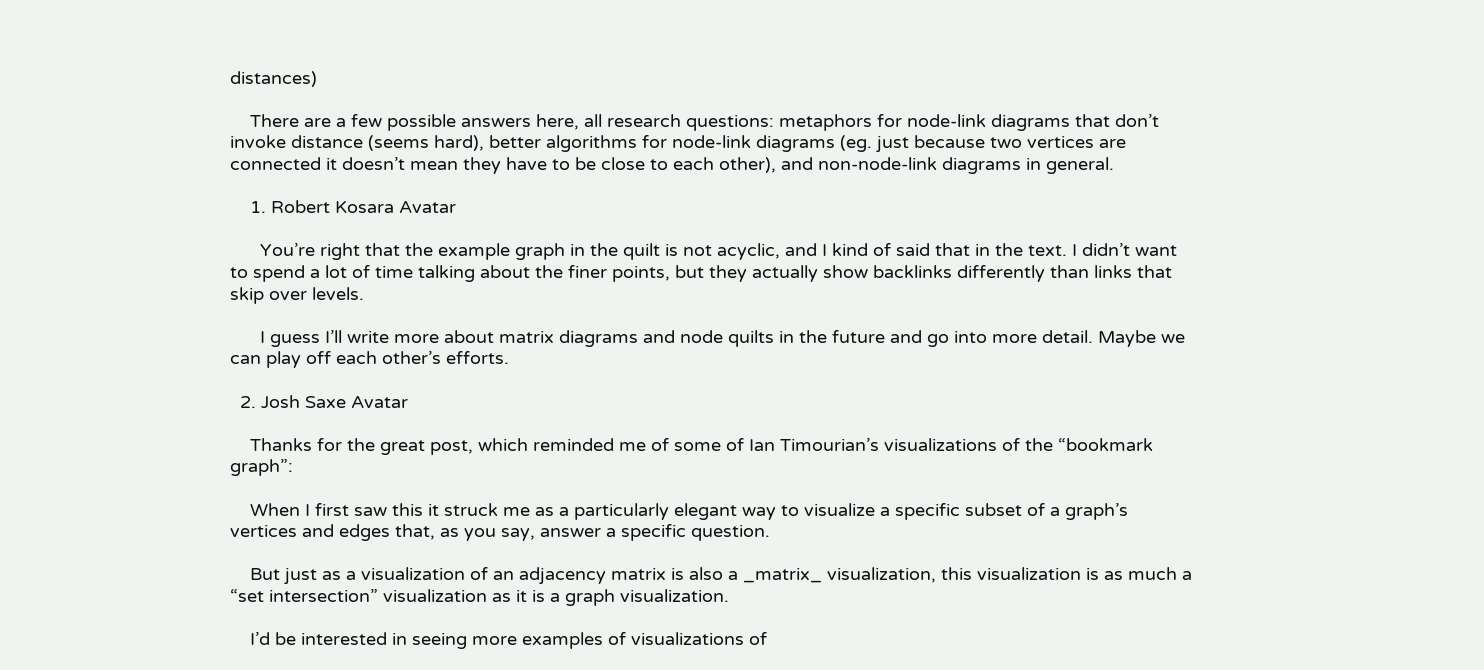distances)

    There are a few possible answers here, all research questions: metaphors for node-link diagrams that don’t invoke distance (seems hard), better algorithms for node-link diagrams (eg. just because two vertices are connected it doesn’t mean they have to be close to each other), and non-node-link diagrams in general.

    1. Robert Kosara Avatar

      You’re right that the example graph in the quilt is not acyclic, and I kind of said that in the text. I didn’t want to spend a lot of time talking about the finer points, but they actually show backlinks differently than links that skip over levels.

      I guess I’ll write more about matrix diagrams and node quilts in the future and go into more detail. Maybe we can play off each other’s efforts.

  2. Josh Saxe Avatar

    Thanks for the great post, which reminded me of some of Ian Timourian’s visualizations of the “bookmark graph”:

    When I first saw this it struck me as a particularly elegant way to visualize a specific subset of a graph’s vertices and edges that, as you say, answer a specific question.

    But just as a visualization of an adjacency matrix is also a _matrix_ visualization, this visualization is as much a “set intersection” visualization as it is a graph visualization.

    I’d be interested in seeing more examples of visualizations of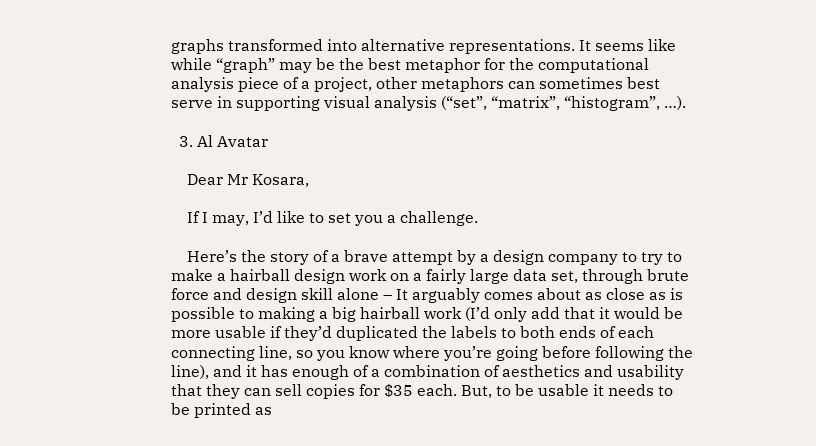graphs transformed into alternative representations. It seems like while “graph” may be the best metaphor for the computational analysis piece of a project, other metaphors can sometimes best serve in supporting visual analysis (“set”, “matrix”, “histogram”, …).

  3. Al Avatar

    Dear Mr Kosara,

    If I may, I’d like to set you a challenge.

    Here’s the story of a brave attempt by a design company to try to make a hairball design work on a fairly large data set, through brute force and design skill alone – It arguably comes about as close as is possible to making a big hairball work (I’d only add that it would be more usable if they’d duplicated the labels to both ends of each connecting line, so you know where you’re going before following the line), and it has enough of a combination of aesthetics and usability that they can sell copies for $35 each. But, to be usable it needs to be printed as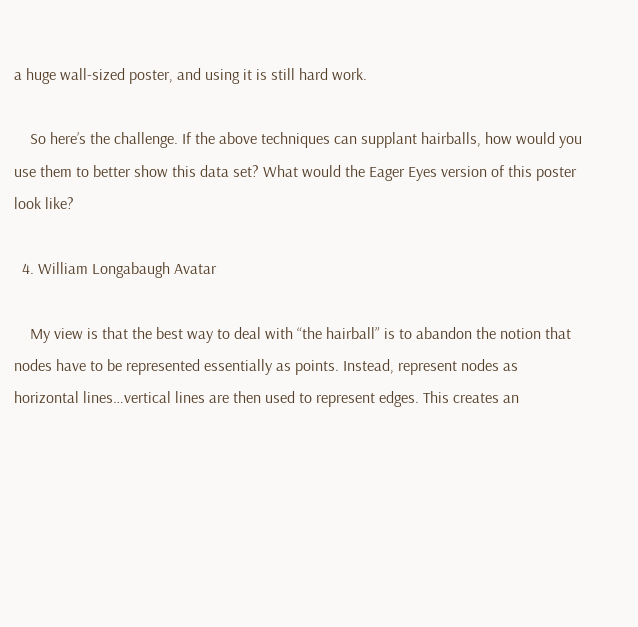a huge wall-sized poster, and using it is still hard work.

    So here’s the challenge. If the above techniques can supplant hairballs, how would you use them to better show this data set? What would the Eager Eyes version of this poster look like?

  4. William Longabaugh Avatar

    My view is that the best way to deal with “the hairball” is to abandon the notion that nodes have to be represented essentially as points. Instead, represent nodes as horizontal lines…vertical lines are then used to represent edges. This creates an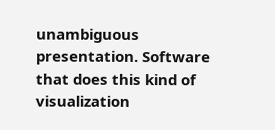unambiguous presentation. Software that does this kind of visualization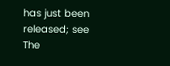has just been released; see The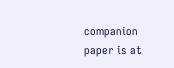companion paper is at